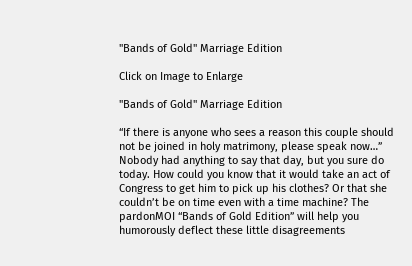"Bands of Gold" Marriage Edition

Click on Image to Enlarge

"Bands of Gold" Marriage Edition

“If there is anyone who sees a reason this couple should not be joined in holy matrimony, please speak now…” Nobody had anything to say that day, but you sure do today. How could you know that it would take an act of Congress to get him to pick up his clothes? Or that she couldn’t be on time even with a time machine? The pardonMOI “Bands of Gold Edition” will help you humorously deflect these little disagreements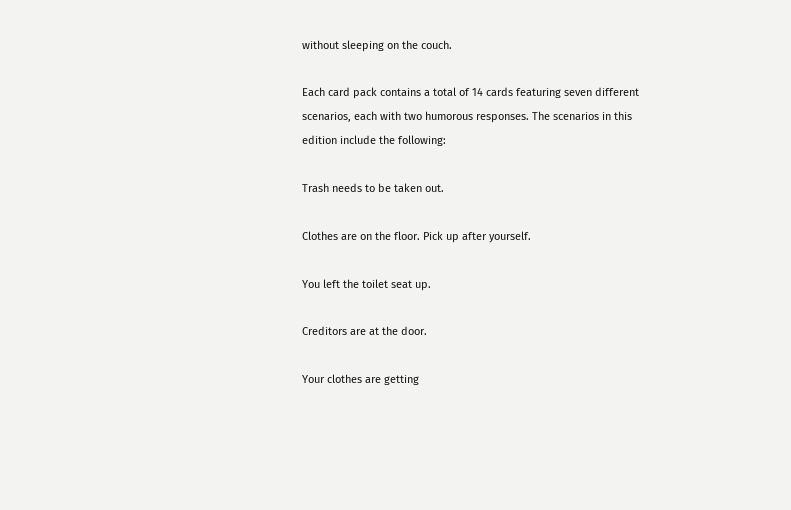without sleeping on the couch.

Each card pack contains a total of 14 cards featuring seven different scenarios, each with two humorous responses. The scenarios in this edition include the following:

Trash needs to be taken out.

Clothes are on the floor. Pick up after yourself.

You left the toilet seat up.

Creditors are at the door.

Your clothes are getting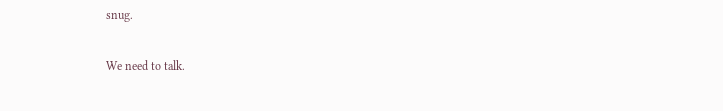snug.

We need to talk.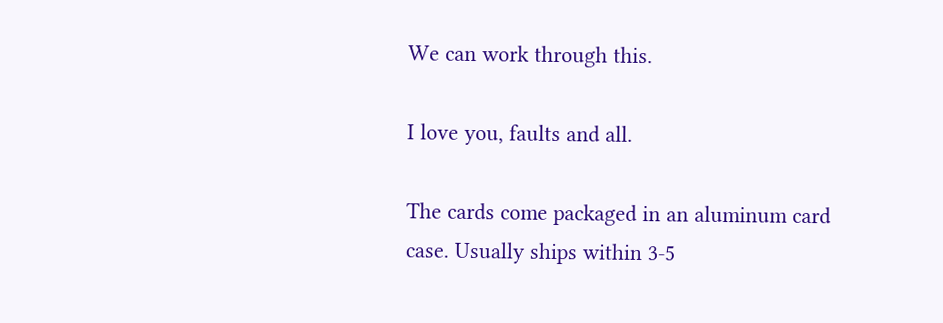We can work through this.

I love you, faults and all.

The cards come packaged in an aluminum card case. Usually ships within 3-5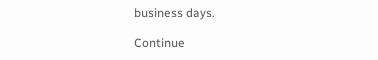business days.

Continue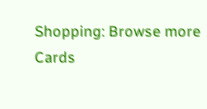Shopping: Browse more Cards